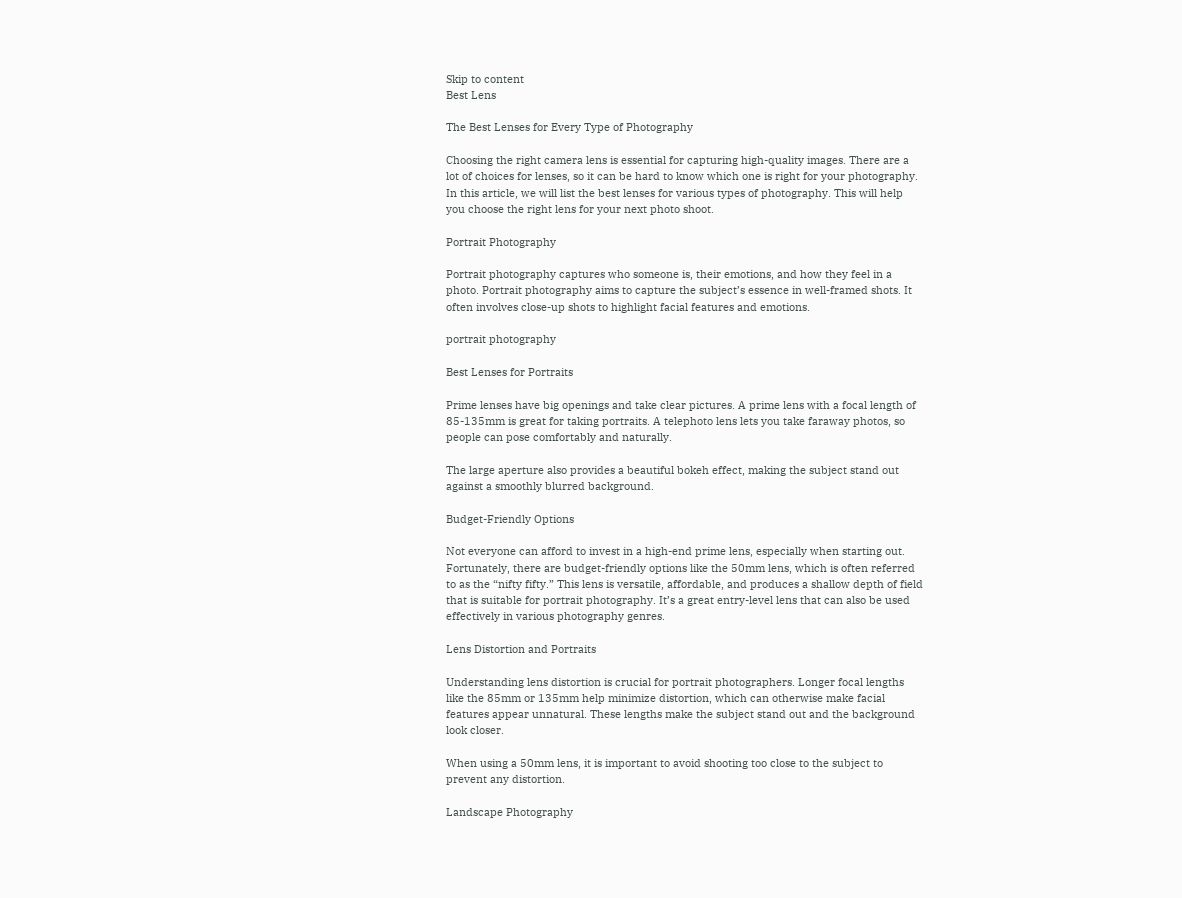Skip to content
Best Lens

The Best Lenses for Every Type of Photography

Choosing the right camera lens is essential for capturing high-quality images. There are a lot of choices for lenses, so it can be hard to know which one is right for your photography. In this article, we will list the best lenses for various types of photography. This will help you choose the right lens for your next photo shoot.

Portrait Photography

Portrait photography captures who someone is, their emotions, and how they feel in a photo. Portrait photography aims to capture the subject’s essence in well-framed shots. It often involves close-up shots to highlight facial features and emotions.

portrait photography

Best Lenses for Portraits

Prime lenses have big openings and take clear pictures. A prime lens with a focal length of 85-135mm is great for taking portraits. A telephoto lens lets you take faraway photos, so people can pose comfortably and naturally.

The large aperture also provides a beautiful bokeh effect, making the subject stand out against a smoothly blurred background.

Budget-Friendly Options

Not everyone can afford to invest in a high-end prime lens, especially when starting out. Fortunately, there are budget-friendly options like the 50mm lens, which is often referred to as the “nifty fifty.” This lens is versatile, affordable, and produces a shallow depth of field that is suitable for portrait photography. It’s a great entry-level lens that can also be used effectively in various photography genres.

Lens Distortion and Portraits

Understanding lens distortion is crucial for portrait photographers. Longer focal lengths like the 85mm or 135mm help minimize distortion, which can otherwise make facial features appear unnatural. These lengths make the subject stand out and the background look closer.

When using a 50mm lens, it is important to avoid shooting too close to the subject to prevent any distortion.

Landscape Photography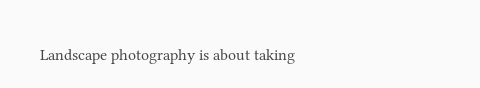Landscape photography is about taking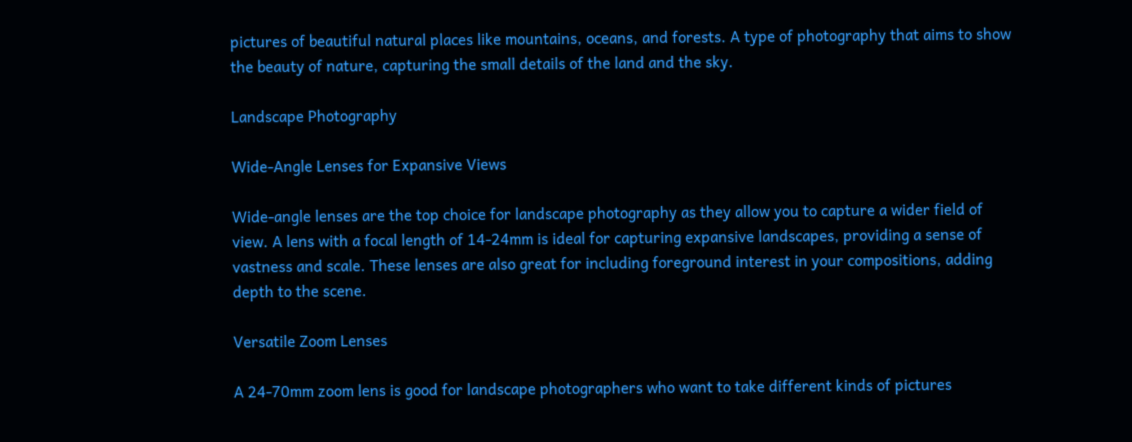pictures of beautiful natural places like mountains, oceans, and forests. A type of photography that aims to show the beauty of nature, capturing the small details of the land and the sky.

Landscape Photography

Wide-Angle Lenses for Expansive Views

Wide-angle lenses are the top choice for landscape photography as they allow you to capture a wider field of view. A lens with a focal length of 14-24mm is ideal for capturing expansive landscapes, providing a sense of vastness and scale. These lenses are also great for including foreground interest in your compositions, adding depth to the scene.

Versatile Zoom Lenses

A 24-70mm zoom lens is good for landscape photographers who want to take different kinds of pictures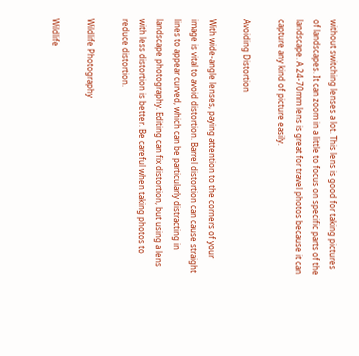without switching lenses a lot. This lens is good for taking pictures of landscapes. It can zoom in a little to focus on specific parts of the landscape. A 24-70mm lens is great for travel photos because it can capture any kind of picture easily.

Avoiding Distortion

With wide-angle lenses, paying attention to the corners of your image is vital to avoid distortion. Barrel distortion can cause straight lines to appear curved, which can be particularly distracting in landscape photography. Editing can fix distortion, but using a lens with less distortion is better. Be careful when taking photos to reduce distortion.

Wildlife Photography

Wildlife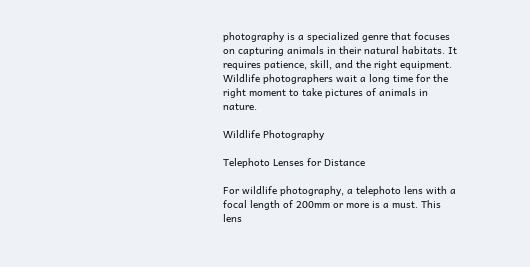photography is a specialized genre that focuses on capturing animals in their natural habitats. It requires patience, skill, and the right equipment. Wildlife photographers wait a long time for the right moment to take pictures of animals in nature.

Wildlife Photography

Telephoto Lenses for Distance

For wildlife photography, a telephoto lens with a focal length of 200mm or more is a must. This lens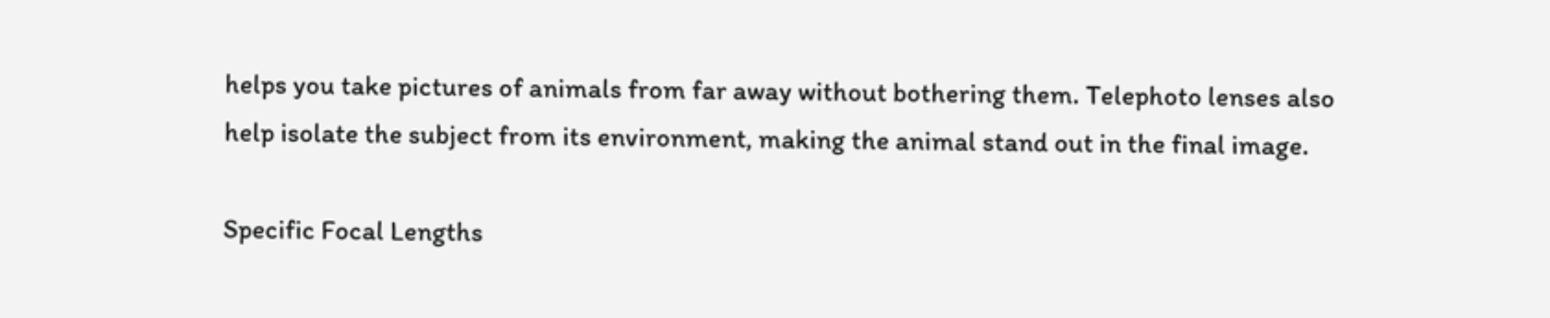helps you take pictures of animals from far away without bothering them. Telephoto lenses also help isolate the subject from its environment, making the animal stand out in the final image.

Specific Focal Lengths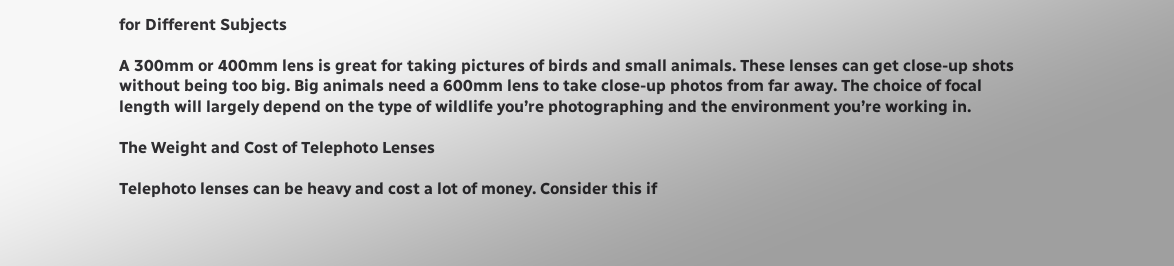for Different Subjects

A 300mm or 400mm lens is great for taking pictures of birds and small animals. These lenses can get close-up shots without being too big. Big animals need a 600mm lens to take close-up photos from far away. The choice of focal length will largely depend on the type of wildlife you’re photographing and the environment you’re working in.

The Weight and Cost of Telephoto Lenses

Telephoto lenses can be heavy and cost a lot of money. Consider this if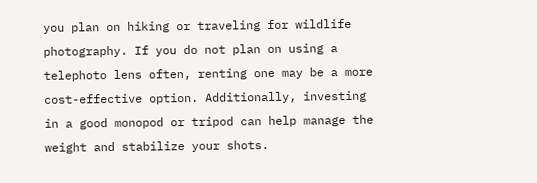you plan on hiking or traveling for wildlife photography. If you do not plan on using a telephoto lens often, renting one may be a more cost-effective option. Additionally, investing in a good monopod or tripod can help manage the weight and stabilize your shots.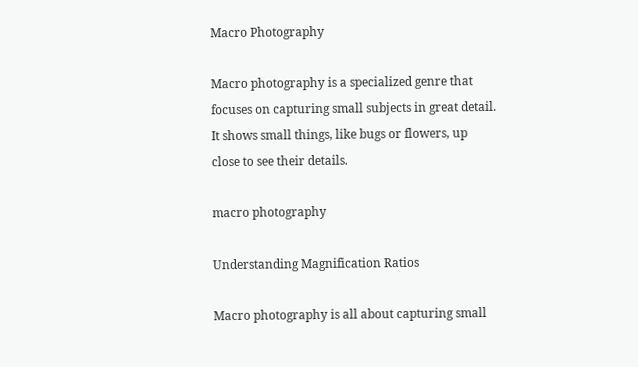Macro Photography

Macro photography is a specialized genre that focuses on capturing small subjects in great detail. It shows small things, like bugs or flowers, up close to see their details.

macro photography

Understanding Magnification Ratios

Macro photography is all about capturing small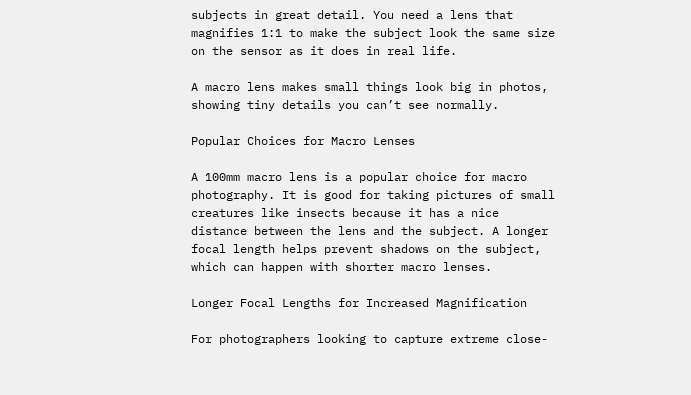subjects in great detail. You need a lens that magnifies 1:1 to make the subject look the same size on the sensor as it does in real life.

A macro lens makes small things look big in photos, showing tiny details you can’t see normally.

Popular Choices for Macro Lenses

A 100mm macro lens is a popular choice for macro photography. It is good for taking pictures of small creatures like insects because it has a nice distance between the lens and the subject. A longer focal length helps prevent shadows on the subject, which can happen with shorter macro lenses.

Longer Focal Lengths for Increased Magnification

For photographers looking to capture extreme close-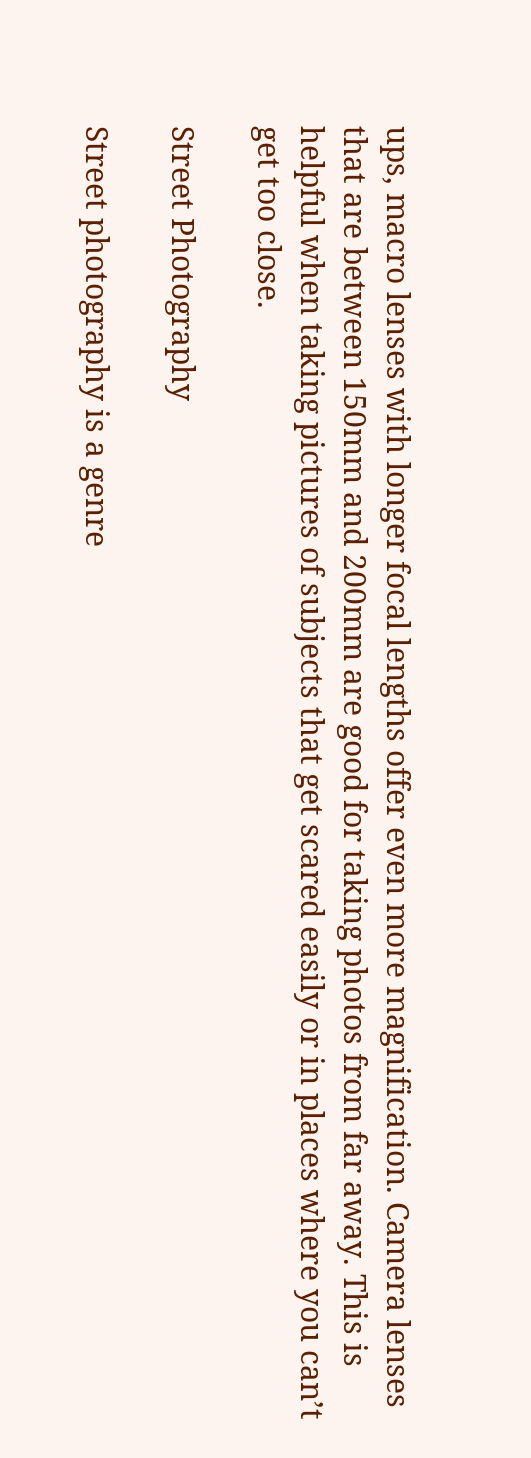ups, macro lenses with longer focal lengths offer even more magnification. Camera lenses that are between 150mm and 200mm are good for taking photos from far away. This is helpful when taking pictures of subjects that get scared easily or in places where you can’t get too close.

Street Photography

Street photography is a genre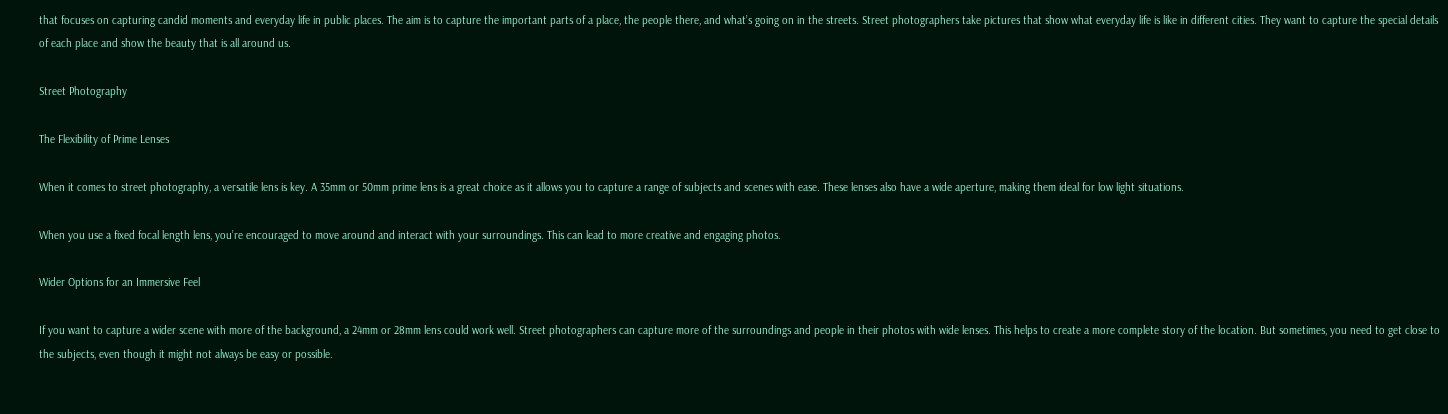that focuses on capturing candid moments and everyday life in public places. The aim is to capture the important parts of a place, the people there, and what’s going on in the streets. Street photographers take pictures that show what everyday life is like in different cities. They want to capture the special details of each place and show the beauty that is all around us.

Street Photography

The Flexibility of Prime Lenses

When it comes to street photography, a versatile lens is key. A 35mm or 50mm prime lens is a great choice as it allows you to capture a range of subjects and scenes with ease. These lenses also have a wide aperture, making them ideal for low light situations.

When you use a fixed focal length lens, you’re encouraged to move around and interact with your surroundings. This can lead to more creative and engaging photos.

Wider Options for an Immersive Feel

If you want to capture a wider scene with more of the background, a 24mm or 28mm lens could work well. Street photographers can capture more of the surroundings and people in their photos with wide lenses. This helps to create a more complete story of the location. But sometimes, you need to get close to the subjects, even though it might not always be easy or possible.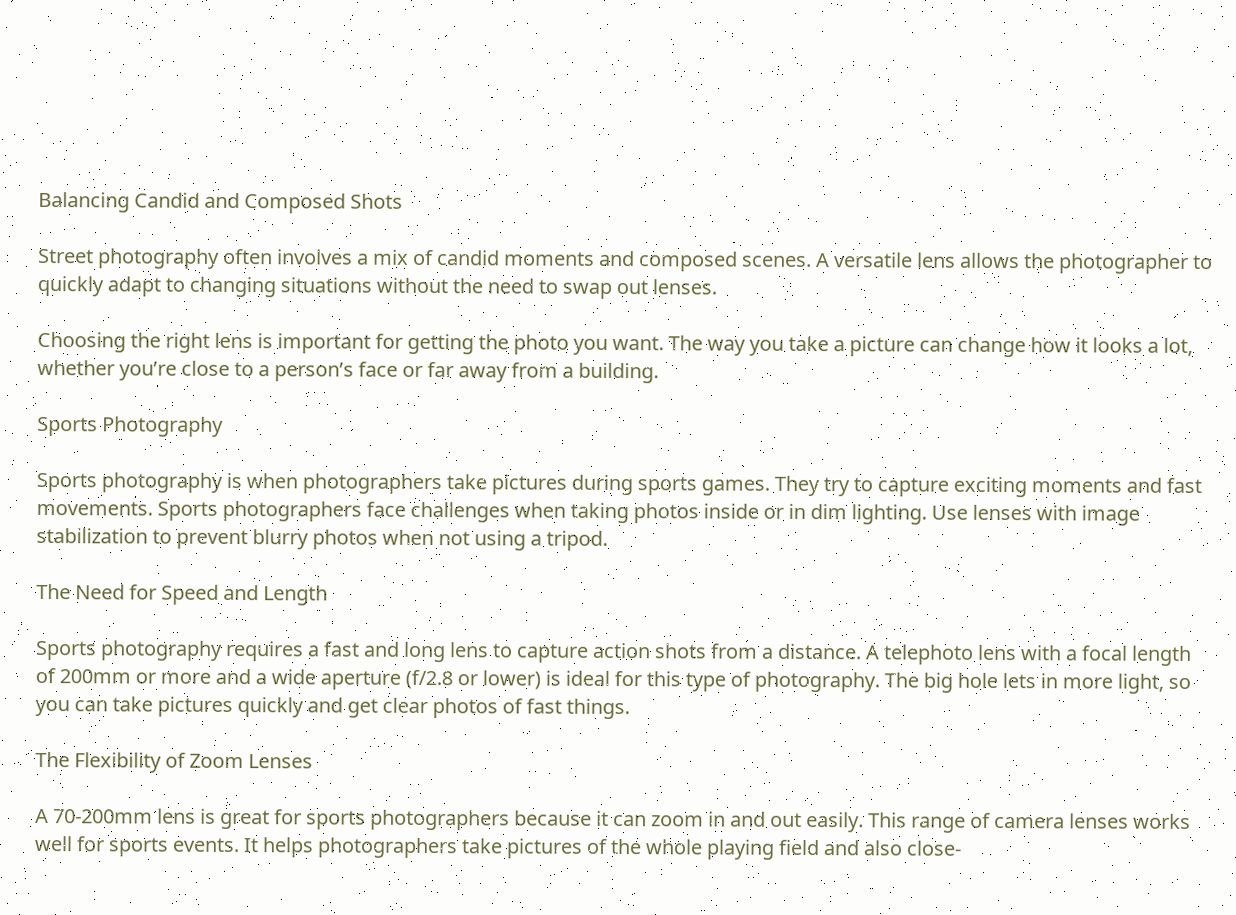Balancing Candid and Composed Shots

Street photography often involves a mix of candid moments and composed scenes. A versatile lens allows the photographer to quickly adapt to changing situations without the need to swap out lenses.

Choosing the right lens is important for getting the photo you want. The way you take a picture can change how it looks a lot, whether you’re close to a person’s face or far away from a building.

Sports Photography

Sports photography is when photographers take pictures during sports games. They try to capture exciting moments and fast movements. Sports photographers face challenges when taking photos inside or in dim lighting. Use lenses with image stabilization to prevent blurry photos when not using a tripod.

The Need for Speed and Length

Sports photography requires a fast and long lens to capture action shots from a distance. A telephoto lens with a focal length of 200mm or more and a wide aperture (f/2.8 or lower) is ideal for this type of photography. The big hole lets in more light, so you can take pictures quickly and get clear photos of fast things.

The Flexibility of Zoom Lenses

A 70-200mm lens is great for sports photographers because it can zoom in and out easily. This range of camera lenses works well for sports events. It helps photographers take pictures of the whole playing field and also close-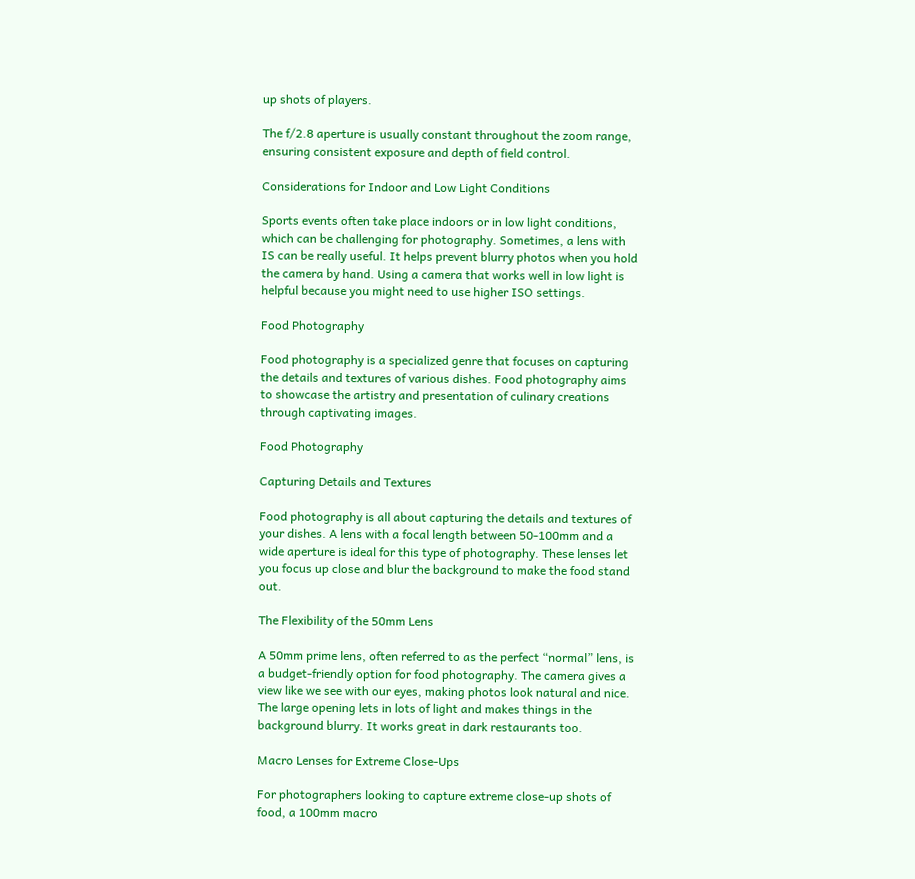up shots of players.

The f/2.8 aperture is usually constant throughout the zoom range, ensuring consistent exposure and depth of field control.

Considerations for Indoor and Low Light Conditions

Sports events often take place indoors or in low light conditions, which can be challenging for photography. Sometimes, a lens with IS can be really useful. It helps prevent blurry photos when you hold the camera by hand. Using a camera that works well in low light is helpful because you might need to use higher ISO settings.

Food Photography

Food photography is a specialized genre that focuses on capturing the details and textures of various dishes. Food photography aims to showcase the artistry and presentation of culinary creations through captivating images.

Food Photography

Capturing Details and Textures

Food photography is all about capturing the details and textures of your dishes. A lens with a focal length between 50-100mm and a wide aperture is ideal for this type of photography. These lenses let you focus up close and blur the background to make the food stand out.

The Flexibility of the 50mm Lens

A 50mm prime lens, often referred to as the perfect “normal” lens, is a budget-friendly option for food photography. The camera gives a view like we see with our eyes, making photos look natural and nice. The large opening lets in lots of light and makes things in the background blurry. It works great in dark restaurants too.

Macro Lenses for Extreme Close-Ups

For photographers looking to capture extreme close-up shots of food, a 100mm macro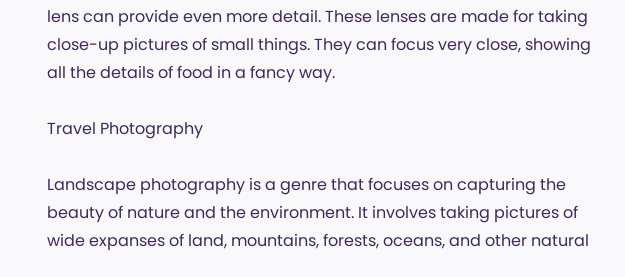lens can provide even more detail. These lenses are made for taking close-up pictures of small things. They can focus very close, showing all the details of food in a fancy way.

Travel Photography

Landscape photography is a genre that focuses on capturing the beauty of nature and the environment. It involves taking pictures of wide expanses of land, mountains, forests, oceans, and other natural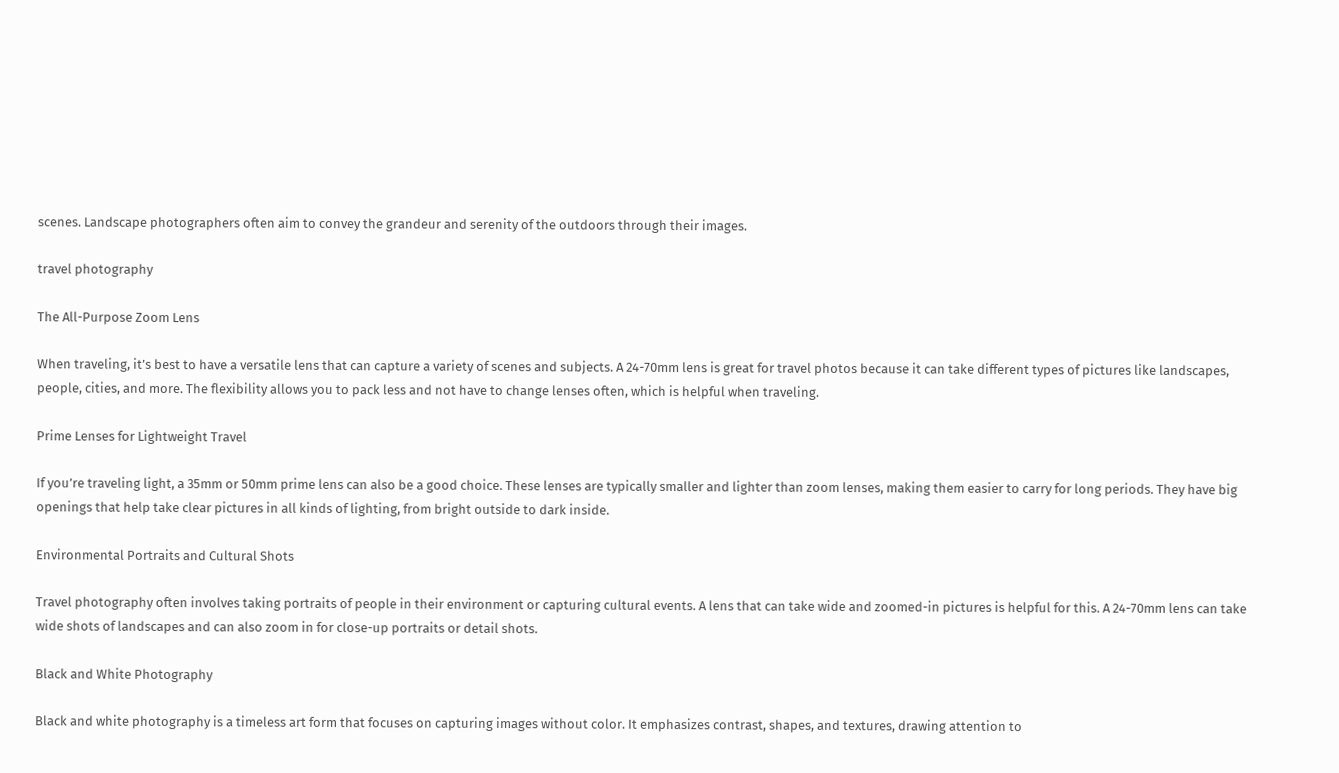scenes. Landscape photographers often aim to convey the grandeur and serenity of the outdoors through their images.

travel photography

The All-Purpose Zoom Lens

When traveling, it’s best to have a versatile lens that can capture a variety of scenes and subjects. A 24-70mm lens is great for travel photos because it can take different types of pictures like landscapes, people, cities, and more. The flexibility allows you to pack less and not have to change lenses often, which is helpful when traveling.

Prime Lenses for Lightweight Travel

If you’re traveling light, a 35mm or 50mm prime lens can also be a good choice. These lenses are typically smaller and lighter than zoom lenses, making them easier to carry for long periods. They have big openings that help take clear pictures in all kinds of lighting, from bright outside to dark inside.

Environmental Portraits and Cultural Shots

Travel photography often involves taking portraits of people in their environment or capturing cultural events. A lens that can take wide and zoomed-in pictures is helpful for this. A 24-70mm lens can take wide shots of landscapes and can also zoom in for close-up portraits or detail shots.

Black and White Photography

Black and white photography is a timeless art form that focuses on capturing images without color. It emphasizes contrast, shapes, and textures, drawing attention to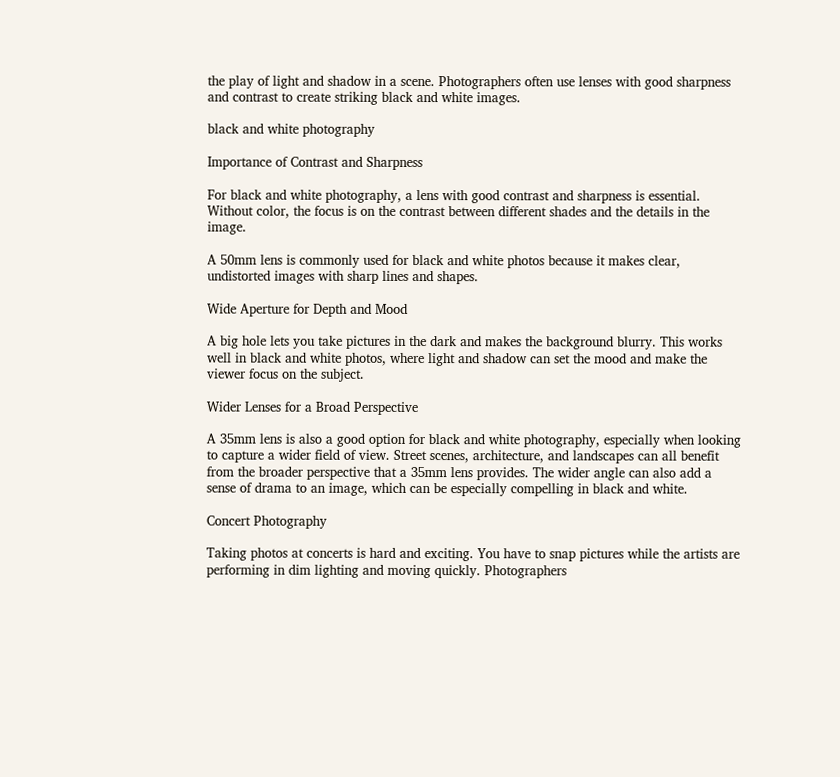the play of light and shadow in a scene. Photographers often use lenses with good sharpness and contrast to create striking black and white images.

black and white photography

Importance of Contrast and Sharpness

For black and white photography, a lens with good contrast and sharpness is essential. Without color, the focus is on the contrast between different shades and the details in the image.

A 50mm lens is commonly used for black and white photos because it makes clear, undistorted images with sharp lines and shapes.

Wide Aperture for Depth and Mood

A big hole lets you take pictures in the dark and makes the background blurry. This works well in black and white photos, where light and shadow can set the mood and make the viewer focus on the subject.

Wider Lenses for a Broad Perspective

A 35mm lens is also a good option for black and white photography, especially when looking to capture a wider field of view. Street scenes, architecture, and landscapes can all benefit from the broader perspective that a 35mm lens provides. The wider angle can also add a sense of drama to an image, which can be especially compelling in black and white.

Concert Photography

Taking photos at concerts is hard and exciting. You have to snap pictures while the artists are performing in dim lighting and moving quickly. Photographers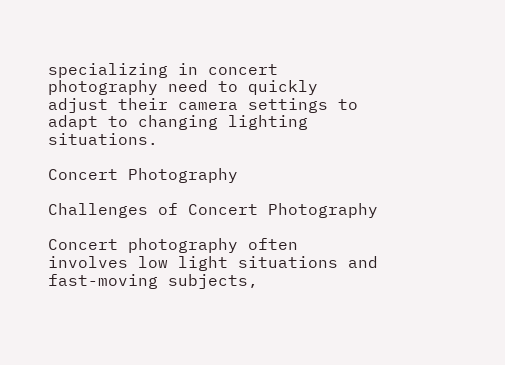specializing in concert photography need to quickly adjust their camera settings to adapt to changing lighting situations.

Concert Photography

Challenges of Concert Photography

Concert photography often involves low light situations and fast-moving subjects,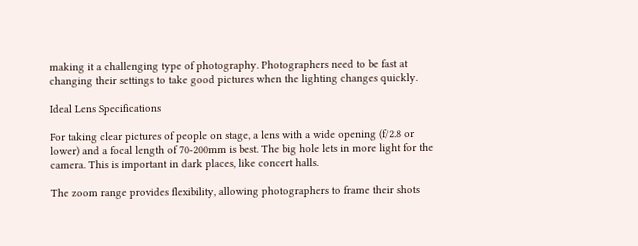making it a challenging type of photography. Photographers need to be fast at changing their settings to take good pictures when the lighting changes quickly.

Ideal Lens Specifications

For taking clear pictures of people on stage, a lens with a wide opening (f/2.8 or lower) and a focal length of 70-200mm is best. The big hole lets in more light for the camera. This is important in dark places, like concert halls.

The zoom range provides flexibility, allowing photographers to frame their shots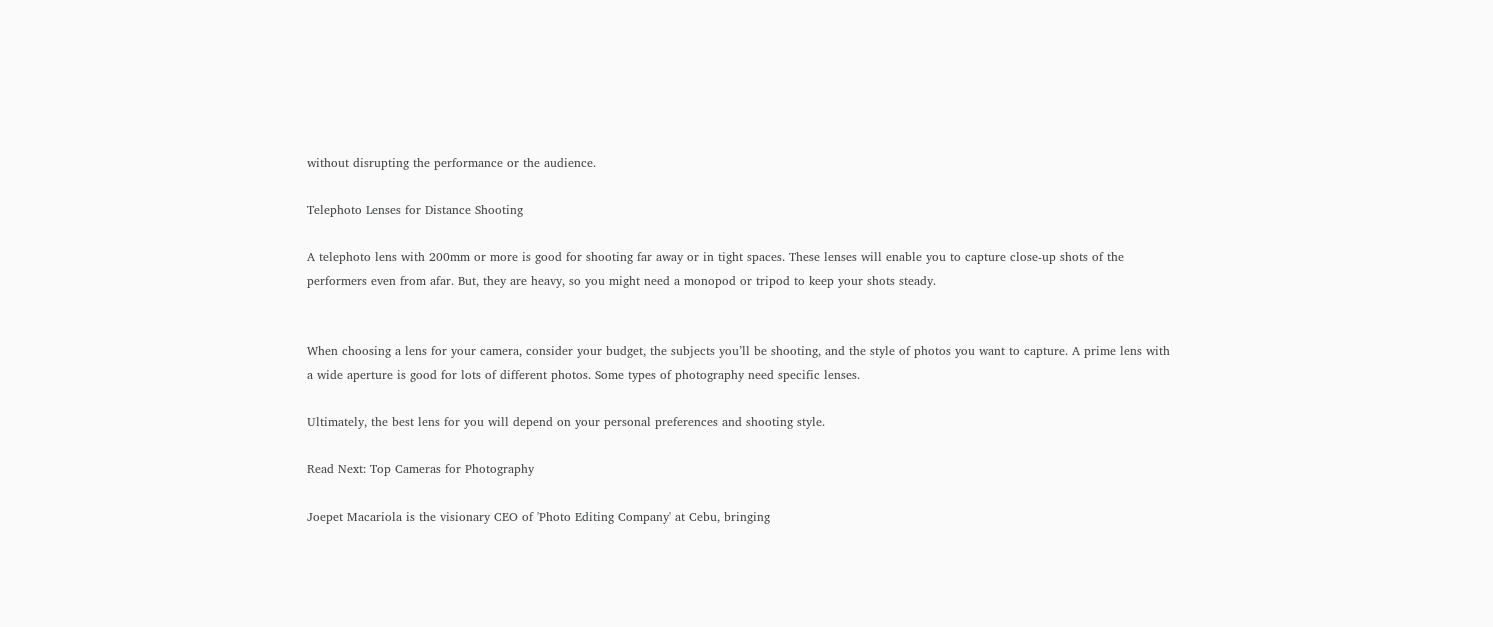without disrupting the performance or the audience.

Telephoto Lenses for Distance Shooting

A telephoto lens with 200mm or more is good for shooting far away or in tight spaces. These lenses will enable you to capture close-up shots of the performers even from afar. But, they are heavy, so you might need a monopod or tripod to keep your shots steady.


When choosing a lens for your camera, consider your budget, the subjects you’ll be shooting, and the style of photos you want to capture. A prime lens with a wide aperture is good for lots of different photos. Some types of photography need specific lenses.

Ultimately, the best lens for you will depend on your personal preferences and shooting style.

Read Next: Top Cameras for Photography

Joepet Macariola is the visionary CEO of 'Photo Editing Company' at Cebu, bringing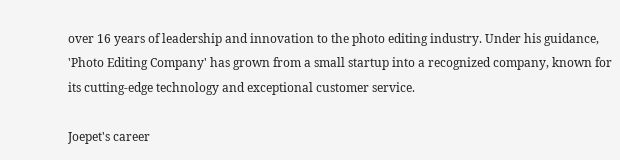over 16 years of leadership and innovation to the photo editing industry. Under his guidance, 'Photo Editing Company' has grown from a small startup into a recognized company, known for its cutting-edge technology and exceptional customer service.

Joepet's career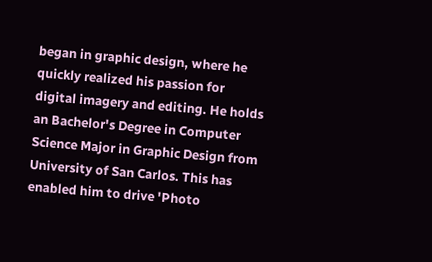began in graphic design, where he quickly realized his passion for digital imagery and editing. He holds an Bachelor's Degree in Computer Science Major in Graphic Design from University of San Carlos. This has enabled him to drive 'Photo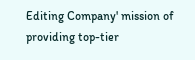Editing Company' mission of providing top-tier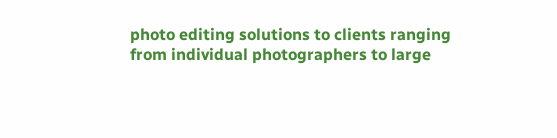photo editing solutions to clients ranging from individual photographers to large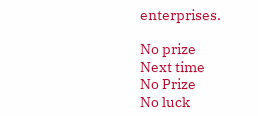enterprises.

No prize
Next time
No Prize
No luck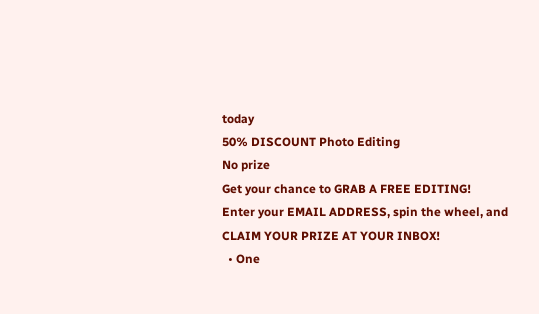today
50% DISCOUNT Photo Editing
No prize
Get your chance to GRAB A FREE EDITING!
Enter your EMAIL ADDRESS, spin the wheel, and CLAIM YOUR PRIZE AT YOUR INBOX!
  • One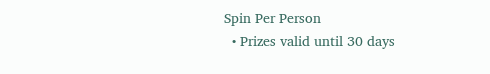Spin Per Person
  • Prizes valid until 30 days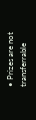• Prizes are not transferrable